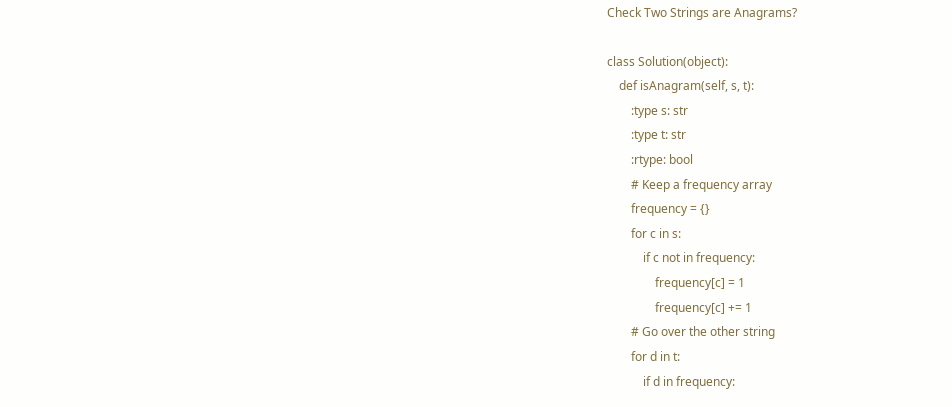Check Two Strings are Anagrams?

class Solution(object):
    def isAnagram(self, s, t):
        :type s: str
        :type t: str
        :rtype: bool
        # Keep a frequency array
        frequency = {}
        for c in s:
            if c not in frequency:
                frequency[c] = 1
                frequency[c] += 1
        # Go over the other string
        for d in t:
            if d in frequency: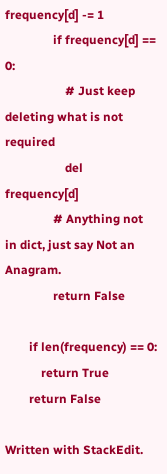frequency[d] -= 1
                if frequency[d] == 0:
                    # Just keep deleting what is not required
                    del frequency[d]
                # Anything not in dict, just say Not an Anagram.
                return False

        if len(frequency) == 0:
            return True
        return False

Written with StackEdit.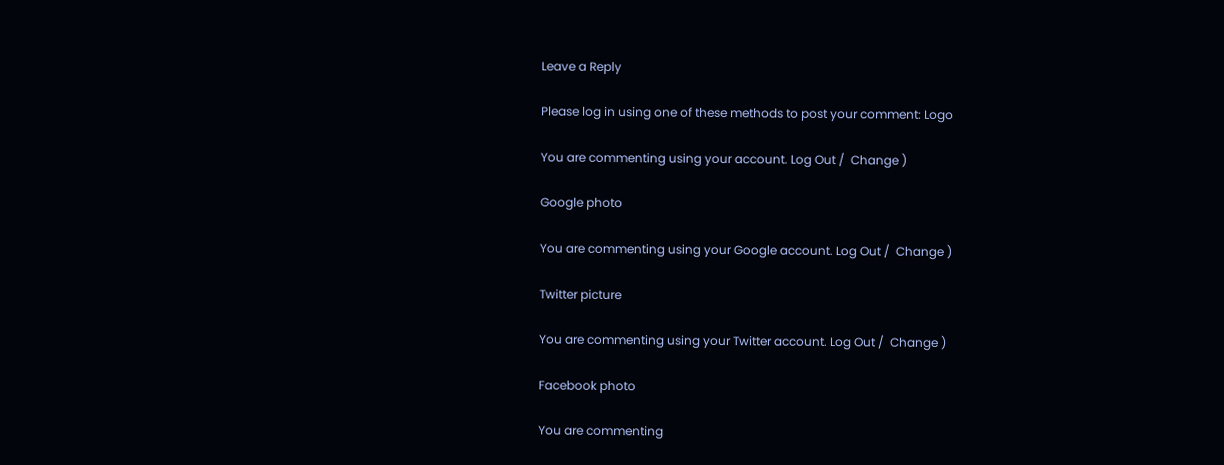Leave a Reply

Please log in using one of these methods to post your comment: Logo

You are commenting using your account. Log Out /  Change )

Google photo

You are commenting using your Google account. Log Out /  Change )

Twitter picture

You are commenting using your Twitter account. Log Out /  Change )

Facebook photo

You are commenting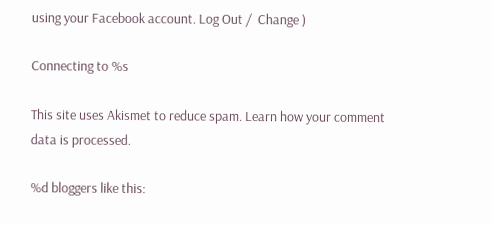using your Facebook account. Log Out /  Change )

Connecting to %s

This site uses Akismet to reduce spam. Learn how your comment data is processed.

%d bloggers like this: